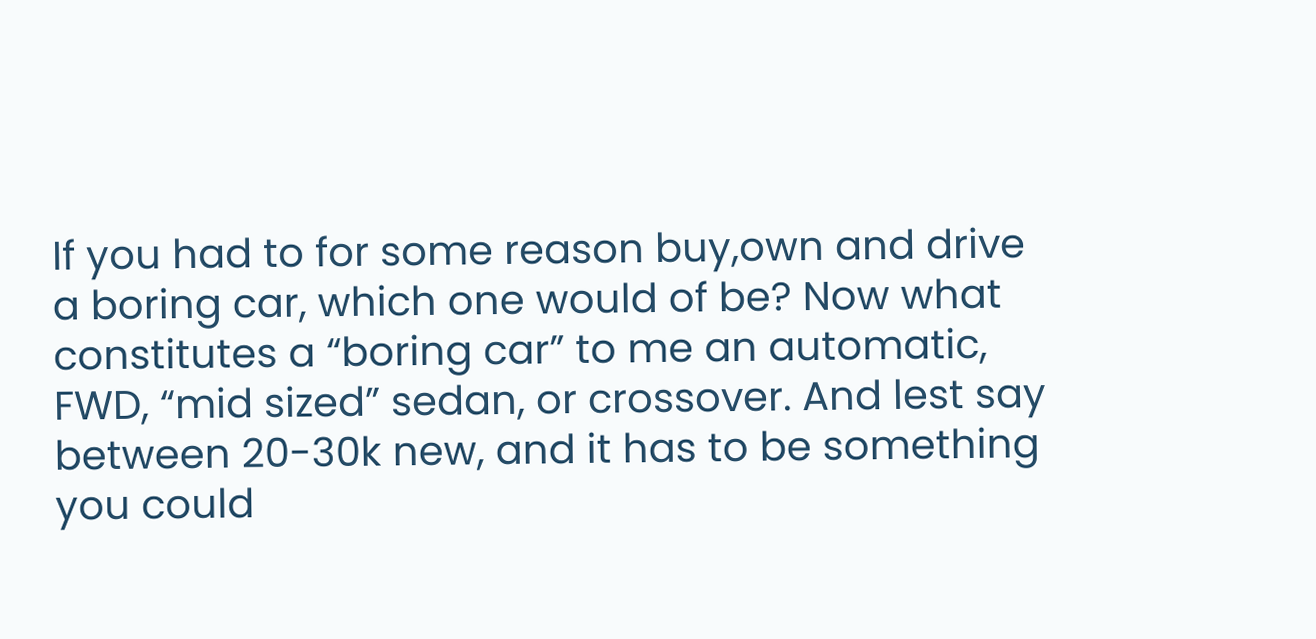If you had to for some reason buy,own and drive a boring car, which one would of be? Now what constitutes a “boring car” to me an automatic, FWD, “mid sized” sedan, or crossover. And lest say between 20-30k new, and it has to be something you could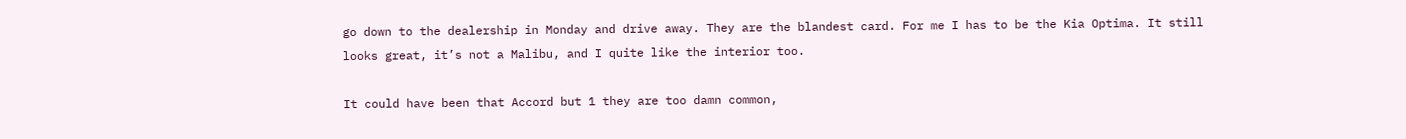go down to the dealership in Monday and drive away. They are the blandest card. For me I has to be the Kia Optima. It still looks great, it’s not a Malibu, and I quite like the interior too.

It could have been that Accord but 1 they are too damn common,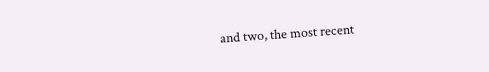and two, the most recent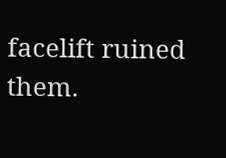facelift ruined them.